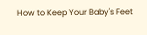How to Keep Your Baby's Feet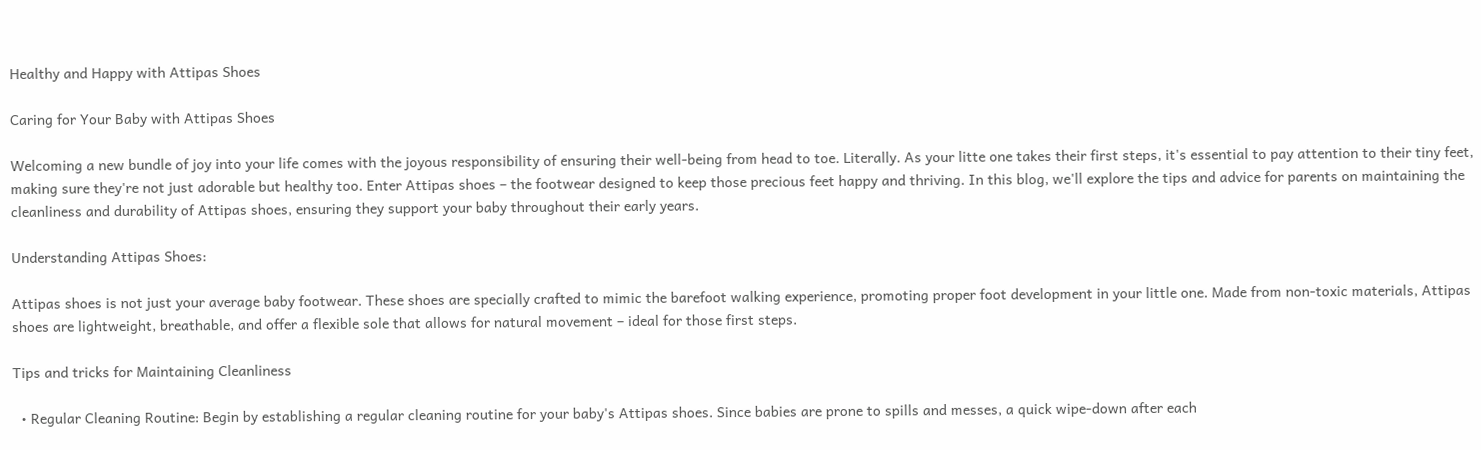Healthy and Happy with Attipas Shoes

Caring for Your Baby with Attipas Shoes

Welcoming a new bundle of joy into your life comes with the joyous responsibility of ensuring their well-being from head to toe. Literally. As your litte one takes their first steps, it's essential to pay attention to their tiny feet, making sure they're not just adorable but healthy too. Enter Attipas shoes – the footwear designed to keep those precious feet happy and thriving. In this blog, we'll explore the tips and advice for parents on maintaining the cleanliness and durability of Attipas shoes, ensuring they support your baby throughout their early years.

Understanding Attipas Shoes:

Attipas shoes is not just your average baby footwear. These shoes are specially crafted to mimic the barefoot walking experience, promoting proper foot development in your little one. Made from non-toxic materials, Attipas shoes are lightweight, breathable, and offer a flexible sole that allows for natural movement – ideal for those first steps.

Tips and tricks for Maintaining Cleanliness

  • Regular Cleaning Routine: Begin by establishing a regular cleaning routine for your baby's Attipas shoes. Since babies are prone to spills and messes, a quick wipe-down after each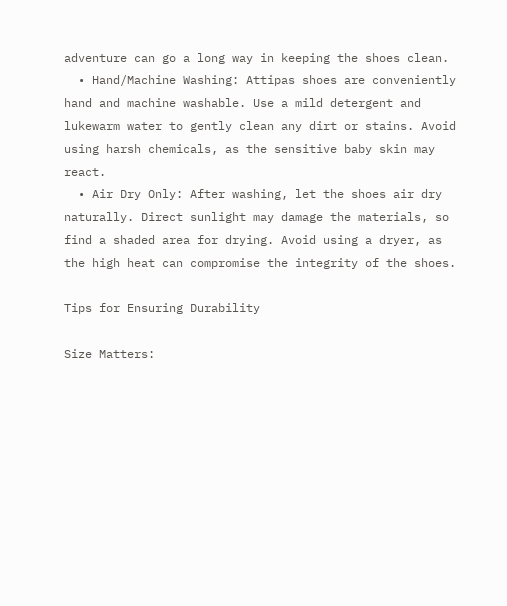adventure can go a long way in keeping the shoes clean.
  • Hand/Machine Washing: Attipas shoes are conveniently hand and machine washable. Use a mild detergent and lukewarm water to gently clean any dirt or stains. Avoid using harsh chemicals, as the sensitive baby skin may react.
  • Air Dry Only: After washing, let the shoes air dry naturally. Direct sunlight may damage the materials, so find a shaded area for drying. Avoid using a dryer, as the high heat can compromise the integrity of the shoes.

Tips for Ensuring Durability

Size Matters: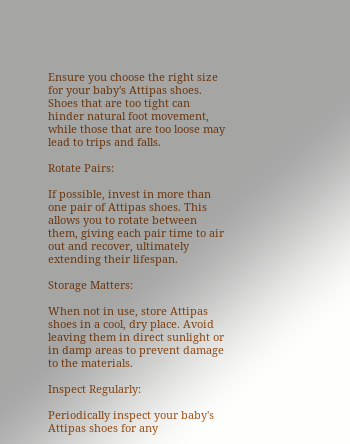Ensure you choose the right size for your baby's Attipas shoes. Shoes that are too tight can hinder natural foot movement, while those that are too loose may lead to trips and falls.

Rotate Pairs:

If possible, invest in more than one pair of Attipas shoes. This allows you to rotate between them, giving each pair time to air out and recover, ultimately extending their lifespan.

Storage Matters:

When not in use, store Attipas shoes in a cool, dry place. Avoid leaving them in direct sunlight or in damp areas to prevent damage to the materials.

Inspect Regularly:

Periodically inspect your baby's Attipas shoes for any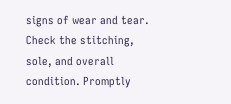signs of wear and tear. Check the stitching, sole, and overall condition. Promptly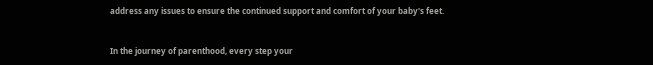address any issues to ensure the continued support and comfort of your baby's feet.


In the journey of parenthood, every step your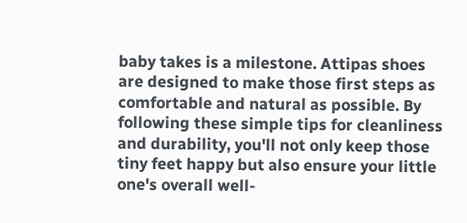baby takes is a milestone. Attipas shoes are designed to make those first steps as comfortable and natural as possible. By following these simple tips for cleanliness and durability, you'll not only keep those tiny feet happy but also ensure your little one's overall well-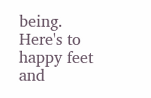being. Here's to happy feet and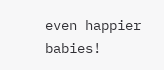even happier babies!